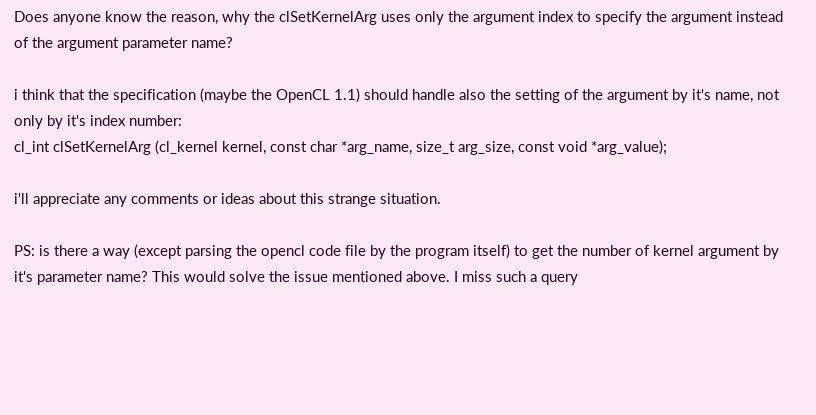Does anyone know the reason, why the clSetKernelArg uses only the argument index to specify the argument instead of the argument parameter name?

i think that the specification (maybe the OpenCL 1.1) should handle also the setting of the argument by it's name, not only by it's index number:
cl_int clSetKernelArg (cl_kernel kernel, const char *arg_name, size_t arg_size, const void *arg_value);

i'll appreciate any comments or ideas about this strange situation.

PS: is there a way (except parsing the opencl code file by the program itself) to get the number of kernel argument by it's parameter name? This would solve the issue mentioned above. I miss such a query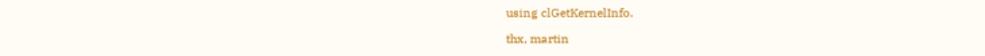using clGetKernelInfo.

thx, martin